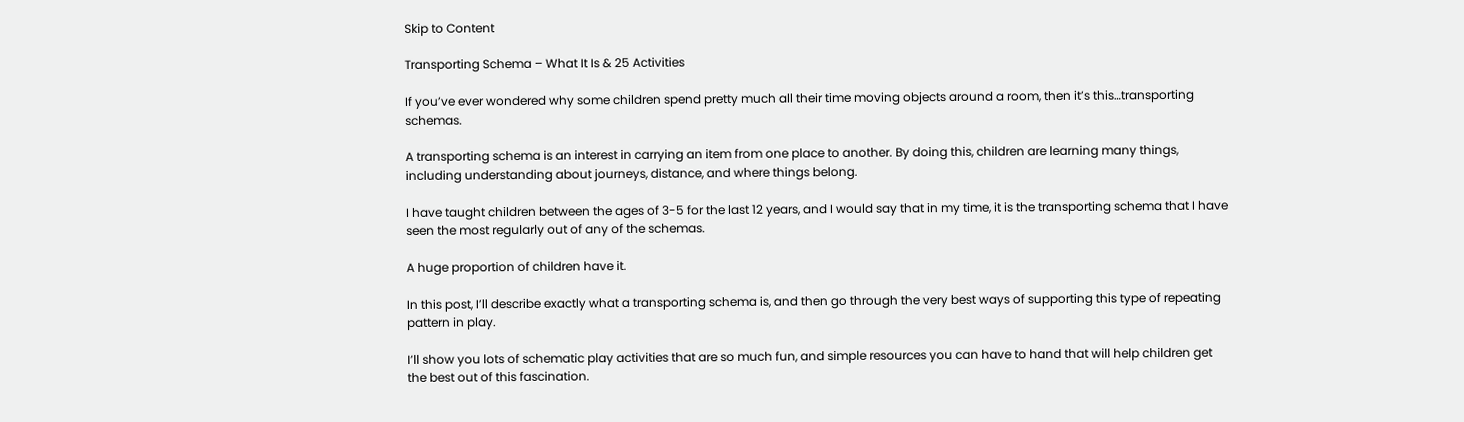Skip to Content

Transporting Schema – What It Is & 25 Activities

If you’ve ever wondered why some children spend pretty much all their time moving objects around a room, then it’s this…transporting schemas.

A transporting schema is an interest in carrying an item from one place to another. By doing this, children are learning many things, including understanding about journeys, distance, and where things belong.

I have taught children between the ages of 3-5 for the last 12 years, and I would say that in my time, it is the transporting schema that I have seen the most regularly out of any of the schemas.

A huge proportion of children have it.

In this post, I’ll describe exactly what a transporting schema is, and then go through the very best ways of supporting this type of repeating pattern in play.

I’ll show you lots of schematic play activities that are so much fun, and simple resources you can have to hand that will help children get the best out of this fascination.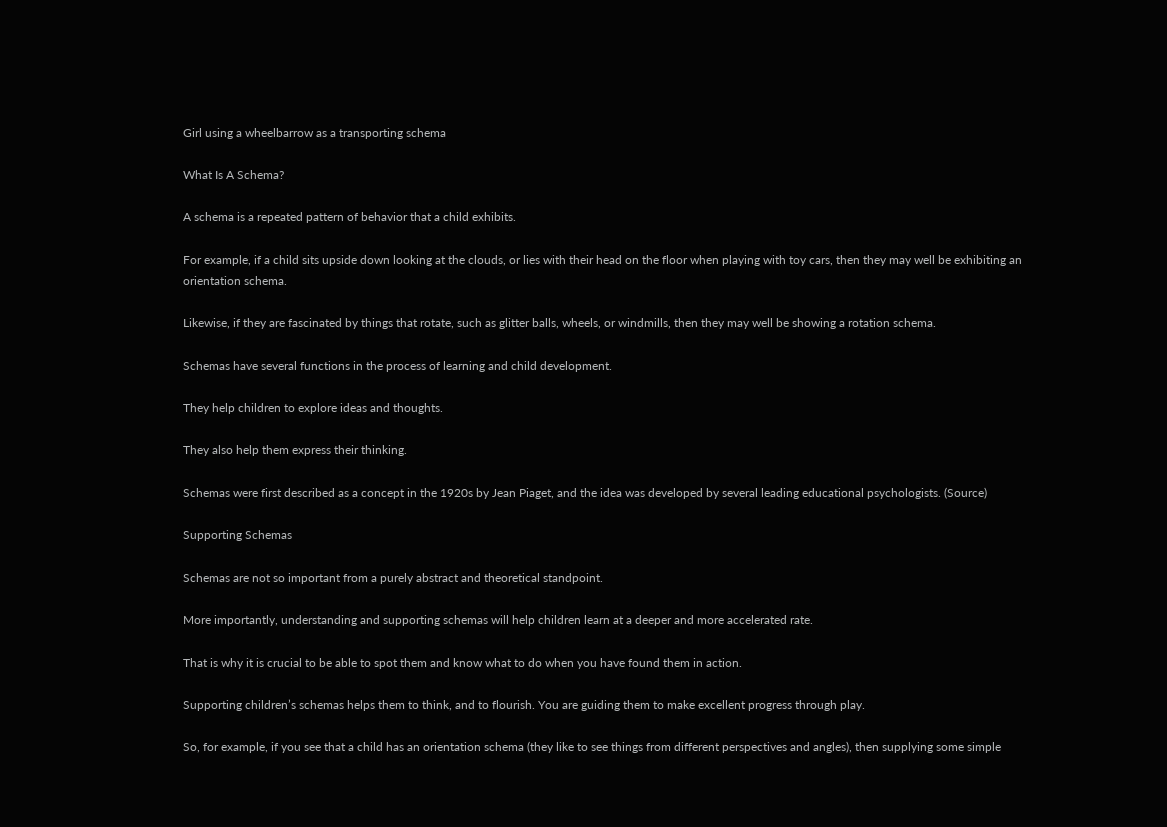Girl using a wheelbarrow as a transporting schema

What Is A Schema?

A schema is a repeated pattern of behavior that a child exhibits.

For example, if a child sits upside down looking at the clouds, or lies with their head on the floor when playing with toy cars, then they may well be exhibiting an orientation schema.

Likewise, if they are fascinated by things that rotate, such as glitter balls, wheels, or windmills, then they may well be showing a rotation schema.

Schemas have several functions in the process of learning and child development.

They help children to explore ideas and thoughts.

They also help them express their thinking.

Schemas were first described as a concept in the 1920s by Jean Piaget, and the idea was developed by several leading educational psychologists. (Source)

Supporting Schemas

Schemas are not so important from a purely abstract and theoretical standpoint.

More importantly, understanding and supporting schemas will help children learn at a deeper and more accelerated rate.

That is why it is crucial to be able to spot them and know what to do when you have found them in action.

Supporting children’s schemas helps them to think, and to flourish. You are guiding them to make excellent progress through play.

So, for example, if you see that a child has an orientation schema (they like to see things from different perspectives and angles), then supplying some simple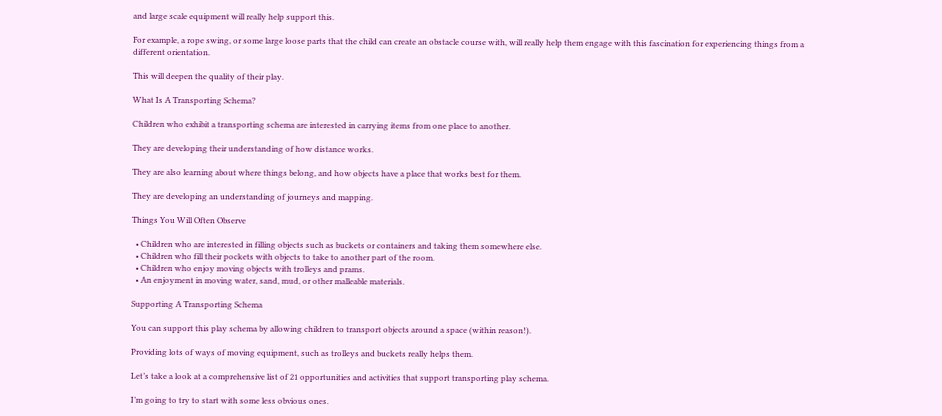and large scale equipment will really help support this.

For example, a rope swing, or some large loose parts that the child can create an obstacle course with, will really help them engage with this fascination for experiencing things from a different orientation.

This will deepen the quality of their play.

What Is A Transporting Schema?

Children who exhibit a transporting schema are interested in carrying items from one place to another.

They are developing their understanding of how distance works.

They are also learning about where things belong, and how objects have a place that works best for them.

They are developing an understanding of journeys and mapping.

Things You Will Often Observe

  • Children who are interested in filling objects such as buckets or containers and taking them somewhere else.
  • Children who fill their pockets with objects to take to another part of the room.
  • Children who enjoy moving objects with trolleys and prams.
  • An enjoyment in moving water, sand, mud, or other malleable materials.

Supporting A Transporting Schema

You can support this play schema by allowing children to transport objects around a space (within reason!).

Providing lots of ways of moving equipment, such as trolleys and buckets really helps them.

Let’s take a look at a comprehensive list of 21 opportunities and activities that support transporting play schema.

I’m going to try to start with some less obvious ones.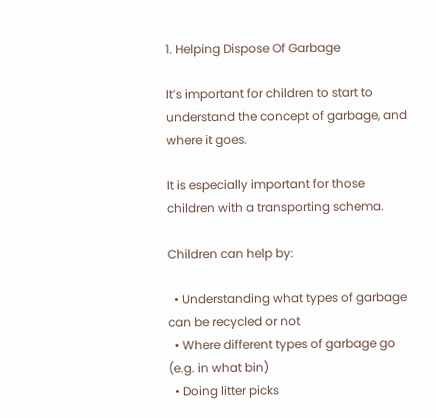1. Helping Dispose Of Garbage

It’s important for children to start to understand the concept of garbage, and where it goes.

It is especially important for those children with a transporting schema.

Children can help by:

  • Understanding what types of garbage can be recycled or not
  • Where different types of garbage go (e.g. in what bin)
  • Doing litter picks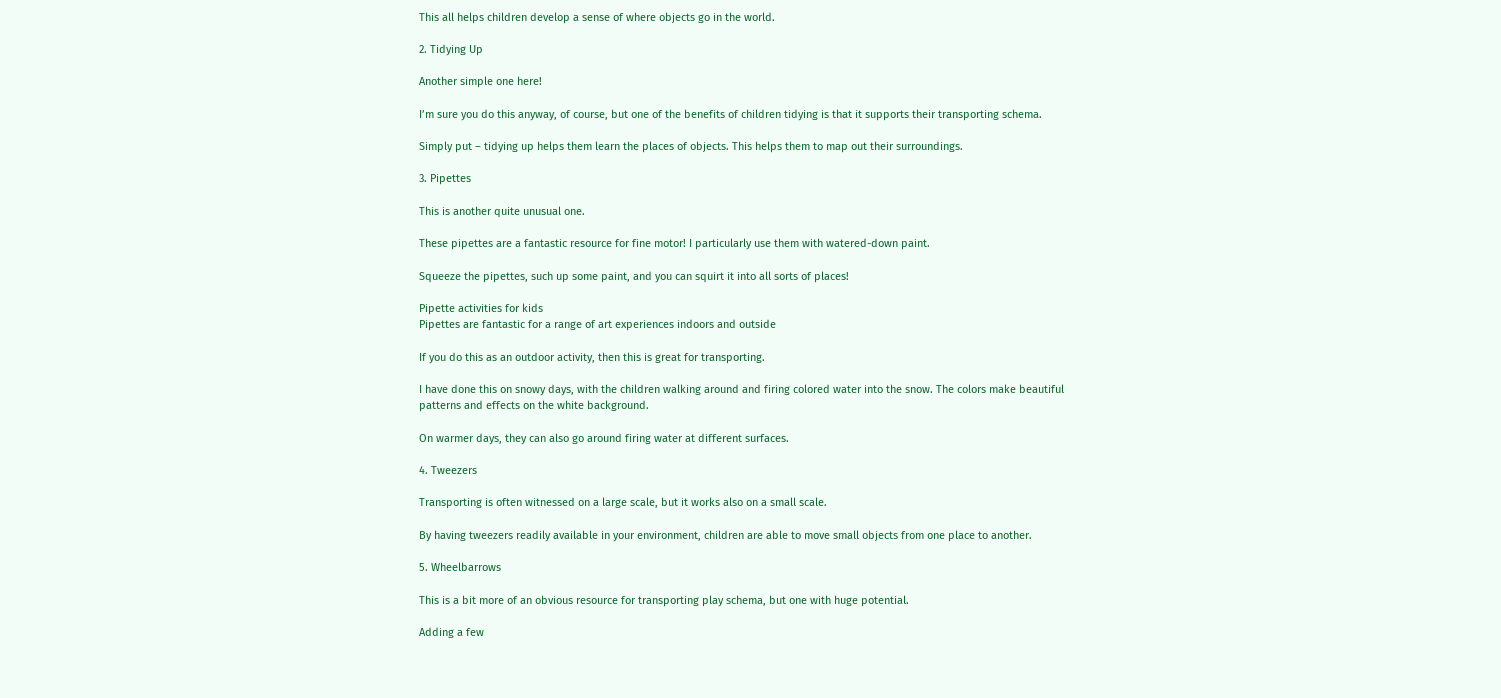This all helps children develop a sense of where objects go in the world.

2. Tidying Up

Another simple one here!

I’m sure you do this anyway, of course, but one of the benefits of children tidying is that it supports their transporting schema.

Simply put – tidying up helps them learn the places of objects. This helps them to map out their surroundings.

3. Pipettes

This is another quite unusual one.

These pipettes are a fantastic resource for fine motor! I particularly use them with watered-down paint.

Squeeze the pipettes, such up some paint, and you can squirt it into all sorts of places!

Pipette activities for kids
Pipettes are fantastic for a range of art experiences indoors and outside

If you do this as an outdoor activity, then this is great for transporting.

I have done this on snowy days, with the children walking around and firing colored water into the snow. The colors make beautiful patterns and effects on the white background.

On warmer days, they can also go around firing water at different surfaces.

4. Tweezers

Transporting is often witnessed on a large scale, but it works also on a small scale.

By having tweezers readily available in your environment, children are able to move small objects from one place to another.

5. Wheelbarrows

This is a bit more of an obvious resource for transporting play schema, but one with huge potential.

Adding a few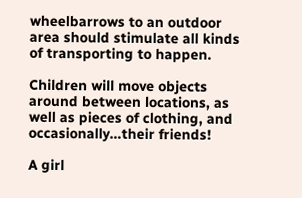wheelbarrows to an outdoor area should stimulate all kinds of transporting to happen.

Children will move objects around between locations, as well as pieces of clothing, and occasionally…their friends!

A girl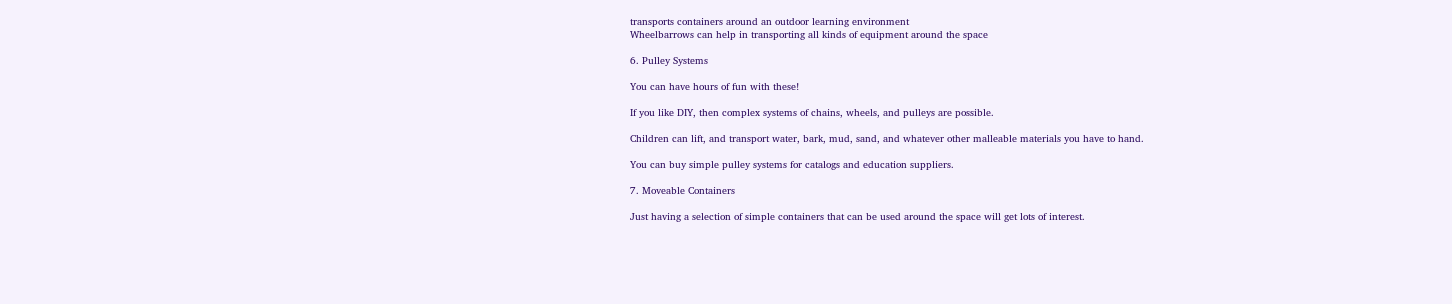transports containers around an outdoor learning environment
Wheelbarrows can help in transporting all kinds of equipment around the space

6. Pulley Systems

You can have hours of fun with these!

If you like DIY, then complex systems of chains, wheels, and pulleys are possible.

Children can lift, and transport water, bark, mud, sand, and whatever other malleable materials you have to hand.

You can buy simple pulley systems for catalogs and education suppliers.

7. Moveable Containers

Just having a selection of simple containers that can be used around the space will get lots of interest.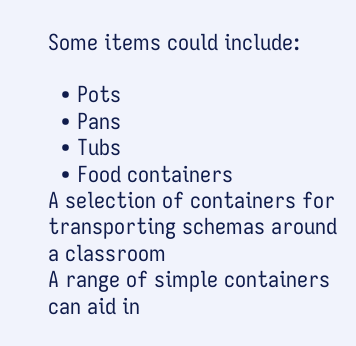Some items could include:

  • Pots
  • Pans
  • Tubs
  • Food containers
A selection of containers for transporting schemas around a classroom
A range of simple containers can aid in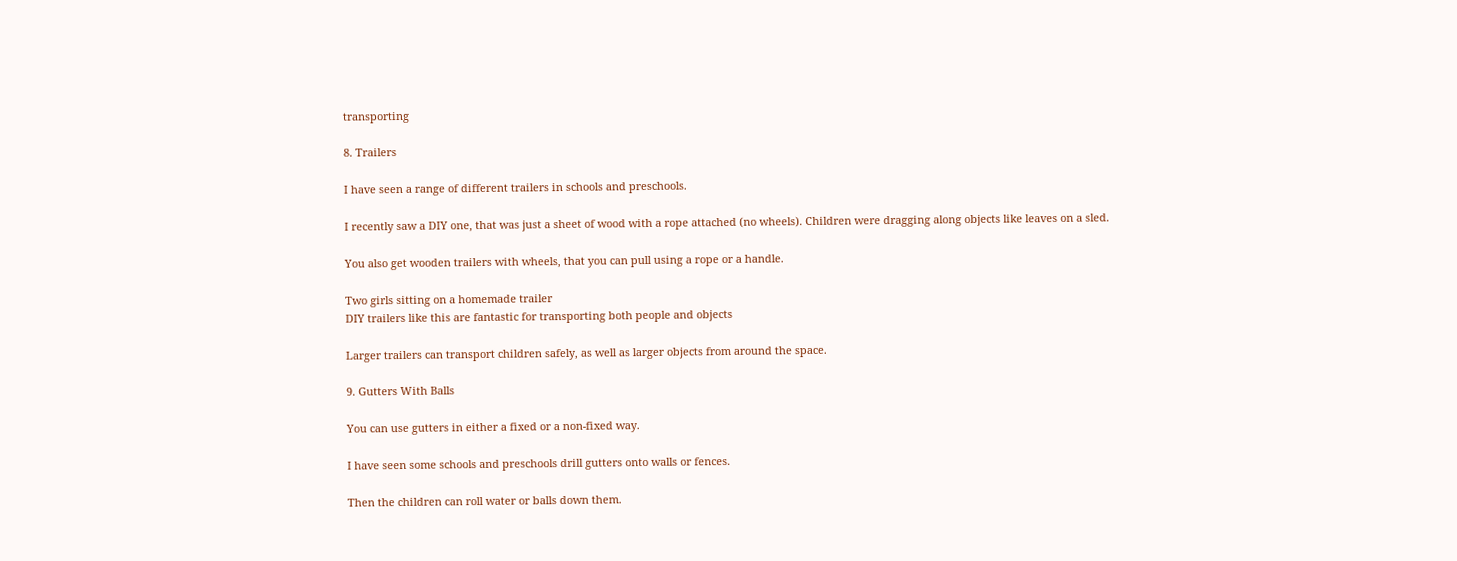transporting

8. Trailers

I have seen a range of different trailers in schools and preschools.

I recently saw a DIY one, that was just a sheet of wood with a rope attached (no wheels). Children were dragging along objects like leaves on a sled.

You also get wooden trailers with wheels, that you can pull using a rope or a handle.

Two girls sitting on a homemade trailer
DIY trailers like this are fantastic for transporting both people and objects

Larger trailers can transport children safely, as well as larger objects from around the space.

9. Gutters With Balls

You can use gutters in either a fixed or a non-fixed way.

I have seen some schools and preschools drill gutters onto walls or fences.

Then the children can roll water or balls down them.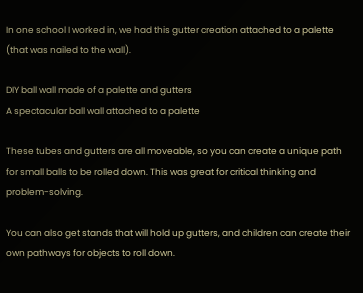In one school I worked in, we had this gutter creation attached to a palette (that was nailed to the wall).

DIY ball wall made of a palette and gutters
A spectacular ball wall attached to a palette

These tubes and gutters are all moveable, so you can create a unique path for small balls to be rolled down. This was great for critical thinking and problem-solving.

You can also get stands that will hold up gutters, and children can create their own pathways for objects to roll down.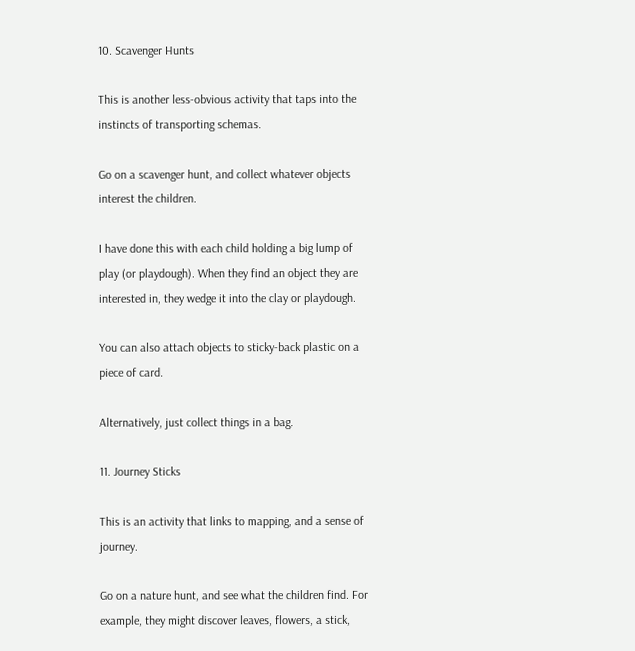10. Scavenger Hunts

This is another less-obvious activity that taps into the instincts of transporting schemas.

Go on a scavenger hunt, and collect whatever objects interest the children.

I have done this with each child holding a big lump of play (or playdough). When they find an object they are interested in, they wedge it into the clay or playdough.

You can also attach objects to sticky-back plastic on a piece of card.

Alternatively, just collect things in a bag.

11. Journey Sticks

This is an activity that links to mapping, and a sense of journey.

Go on a nature hunt, and see what the children find. For example, they might discover leaves, flowers, a stick,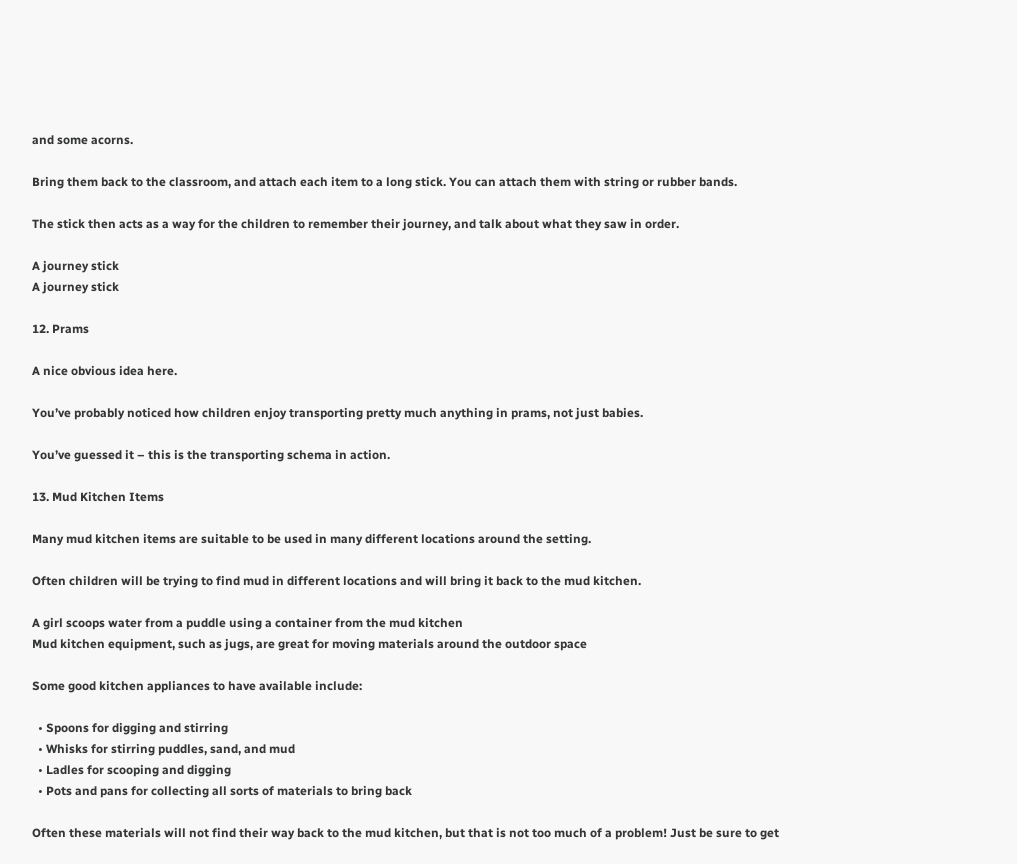and some acorns.

Bring them back to the classroom, and attach each item to a long stick. You can attach them with string or rubber bands.

The stick then acts as a way for the children to remember their journey, and talk about what they saw in order.

A journey stick
A journey stick

12. Prams

A nice obvious idea here.

You’ve probably noticed how children enjoy transporting pretty much anything in prams, not just babies.

You’ve guessed it – this is the transporting schema in action.

13. Mud Kitchen Items

Many mud kitchen items are suitable to be used in many different locations around the setting.

Often children will be trying to find mud in different locations and will bring it back to the mud kitchen.

A girl scoops water from a puddle using a container from the mud kitchen
Mud kitchen equipment, such as jugs, are great for moving materials around the outdoor space

Some good kitchen appliances to have available include:

  • Spoons for digging and stirring
  • Whisks for stirring puddles, sand, and mud
  • Ladles for scooping and digging
  • Pots and pans for collecting all sorts of materials to bring back

Often these materials will not find their way back to the mud kitchen, but that is not too much of a problem! Just be sure to get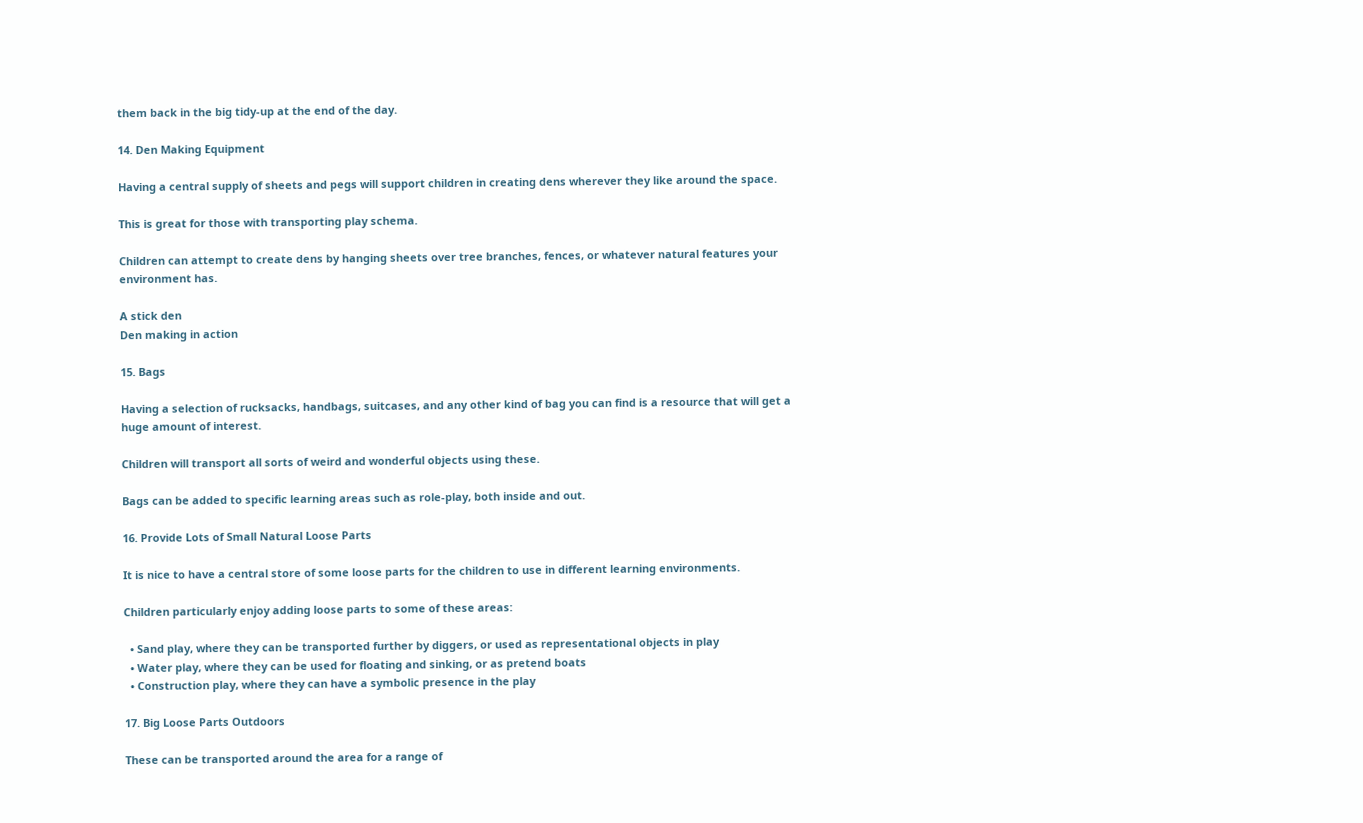them back in the big tidy-up at the end of the day.

14. Den Making Equipment

Having a central supply of sheets and pegs will support children in creating dens wherever they like around the space.

This is great for those with transporting play schema.

Children can attempt to create dens by hanging sheets over tree branches, fences, or whatever natural features your environment has.

A stick den
Den making in action

15. Bags

Having a selection of rucksacks, handbags, suitcases, and any other kind of bag you can find is a resource that will get a huge amount of interest.

Children will transport all sorts of weird and wonderful objects using these.

Bags can be added to specific learning areas such as role-play, both inside and out.

16. Provide Lots of Small Natural Loose Parts

It is nice to have a central store of some loose parts for the children to use in different learning environments.

Children particularly enjoy adding loose parts to some of these areas:

  • Sand play, where they can be transported further by diggers, or used as representational objects in play
  • Water play, where they can be used for floating and sinking, or as pretend boats
  • Construction play, where they can have a symbolic presence in the play

17. Big Loose Parts Outdoors

These can be transported around the area for a range of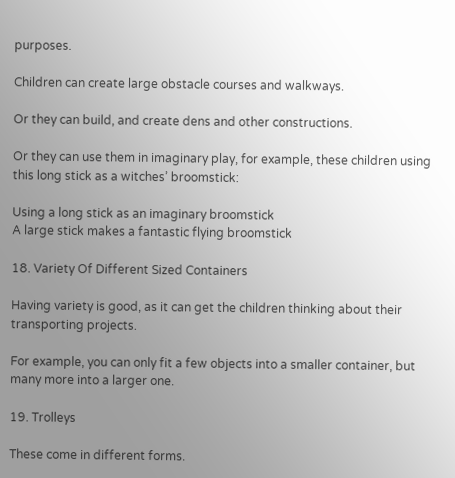purposes.

Children can create large obstacle courses and walkways.

Or they can build, and create dens and other constructions.

Or they can use them in imaginary play, for example, these children using this long stick as a witches’ broomstick:

Using a long stick as an imaginary broomstick
A large stick makes a fantastic flying broomstick

18. Variety Of Different Sized Containers

Having variety is good, as it can get the children thinking about their transporting projects.

For example, you can only fit a few objects into a smaller container, but many more into a larger one.

19. Trolleys

These come in different forms.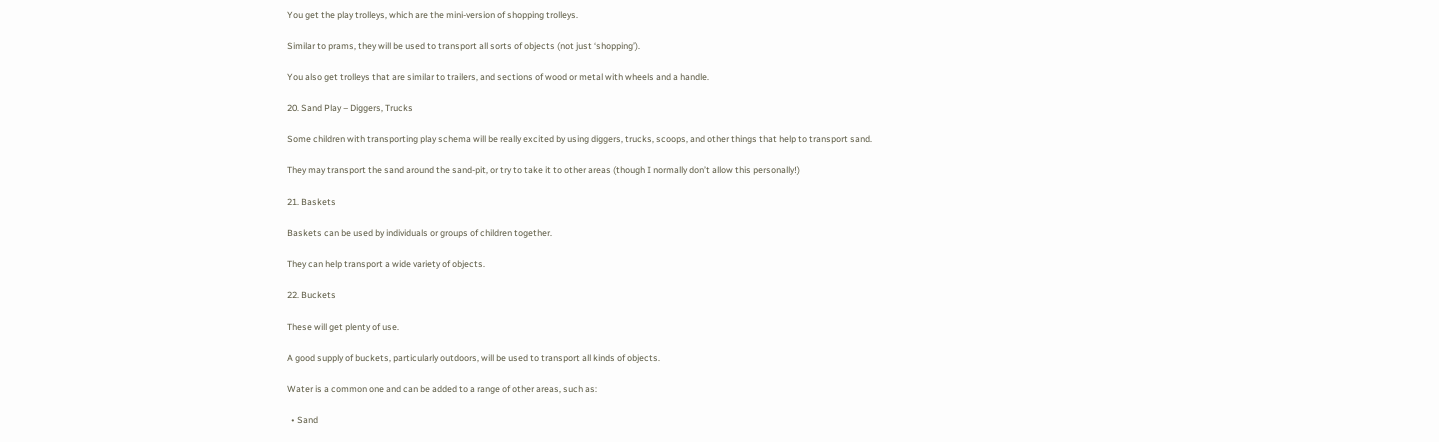You get the play trolleys, which are the mini-version of shopping trolleys.

Similar to prams, they will be used to transport all sorts of objects (not just ‘shopping’).

You also get trolleys that are similar to trailers, and sections of wood or metal with wheels and a handle.

20. Sand Play – Diggers, Trucks

Some children with transporting play schema will be really excited by using diggers, trucks, scoops, and other things that help to transport sand.

They may transport the sand around the sand-pit, or try to take it to other areas (though I normally don’t allow this personally!)

21. Baskets

Baskets can be used by individuals or groups of children together.

They can help transport a wide variety of objects.

22. Buckets

These will get plenty of use.

A good supply of buckets, particularly outdoors, will be used to transport all kinds of objects.

Water is a common one and can be added to a range of other areas, such as:

  • Sand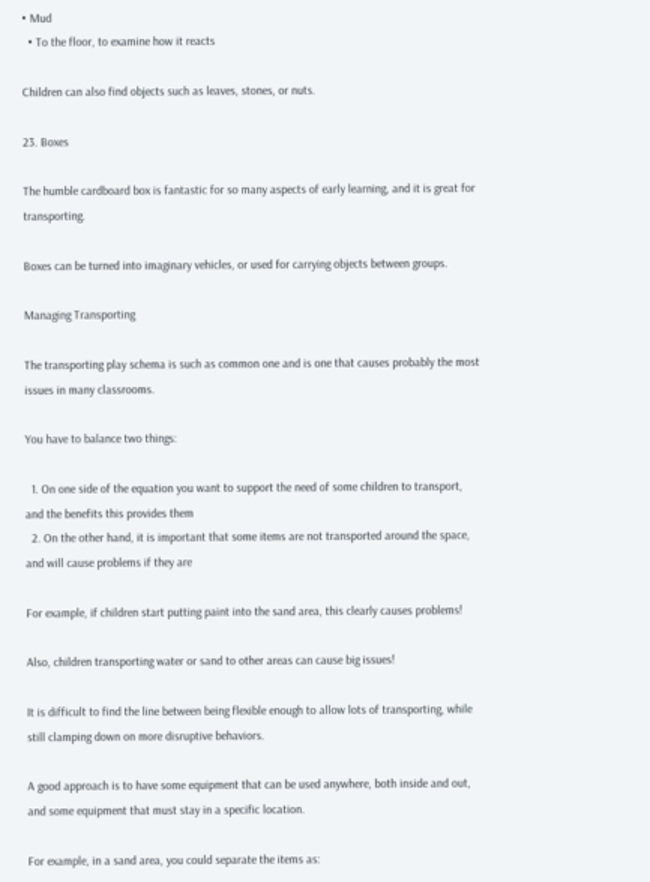• Mud
  • To the floor, to examine how it reacts

Children can also find objects such as leaves, stones, or nuts.

23. Boxes

The humble cardboard box is fantastic for so many aspects of early learning, and it is great for transporting.

Boxes can be turned into imaginary vehicles, or used for carrying objects between groups.

Managing Transporting

The transporting play schema is such as common one and is one that causes probably the most issues in many classrooms.

You have to balance two things:

  1. On one side of the equation you want to support the need of some children to transport, and the benefits this provides them
  2. On the other hand, it is important that some items are not transported around the space, and will cause problems if they are

For example, if children start putting paint into the sand area, this clearly causes problems!

Also, children transporting water or sand to other areas can cause big issues!

It is difficult to find the line between being flexible enough to allow lots of transporting, while still clamping down on more disruptive behaviors.

A good approach is to have some equipment that can be used anywhere, both inside and out, and some equipment that must stay in a specific location.

For example, in a sand area, you could separate the items as: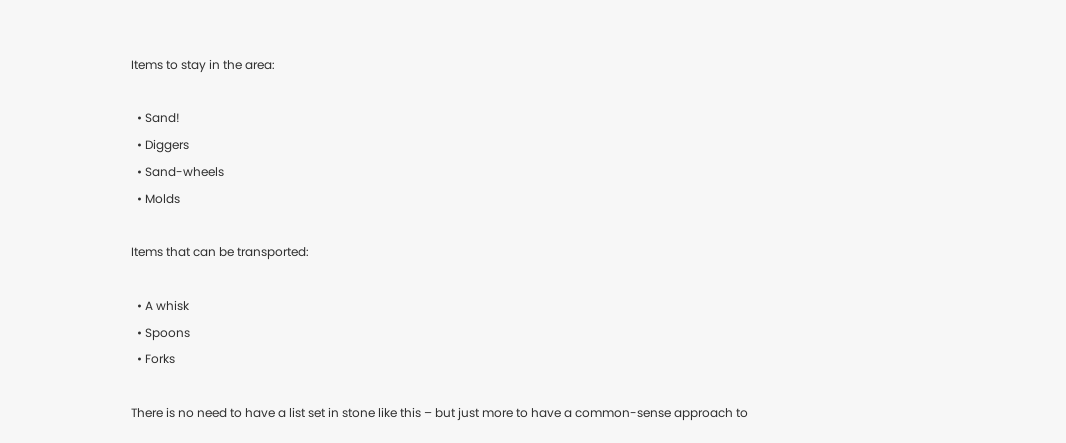Items to stay in the area:

  • Sand!
  • Diggers
  • Sand-wheels
  • Molds

Items that can be transported:

  • A whisk
  • Spoons
  • Forks

There is no need to have a list set in stone like this – but just more to have a common-sense approach to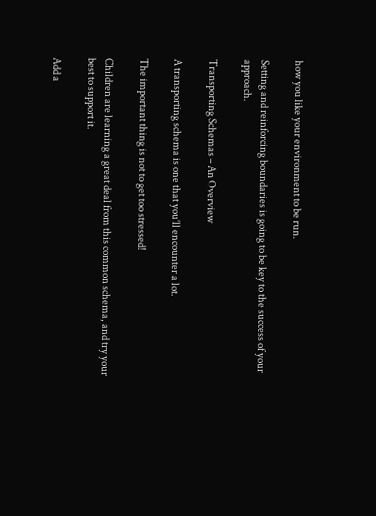how you like your environment to be run.

Setting and reinforcing boundaries is going to be key to the success of your approach.

Transporting Schemas – An Overview

A transporting schema is one that you’ll encounter a lot.

The important thing is not to get too stressed!

Children are learning a great deal from this common schema, and try your best to support it.

Add a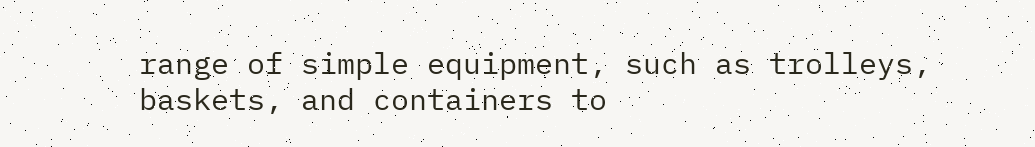range of simple equipment, such as trolleys, baskets, and containers to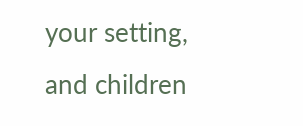your setting, and children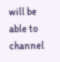will be able to channel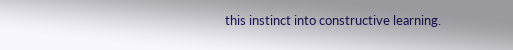this instinct into constructive learning.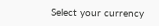Select your currency